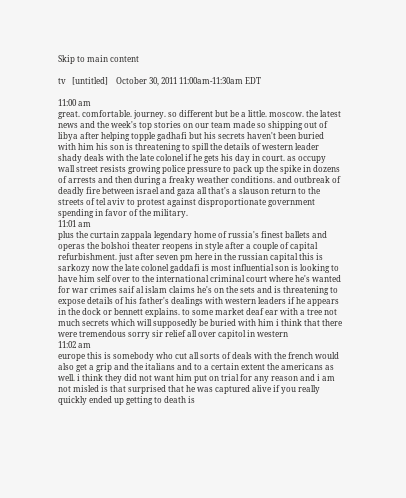Skip to main content

tv   [untitled]    October 30, 2011 11:00am-11:30am EDT

11:00 am
great. comfortable. journey. so different but be a little. moscow. the latest news and the week's top stories on our team made so shipping out of libya after helping topple gadhafi but his secrets haven't been buried with him his son is threatening to spill the details of western leader shady deals with the late colonel if he gets his day in court. as occupy wall street resists growing police pressure to pack up the spike in dozens of arrests and then during a freaky weather conditions. and outbreak of deadly fire between israel and gaza all that's a slauson return to the streets of tel aviv to protest against disproportionate government spending in favor of the military.
11:01 am
plus the curtain zappala legendary home of russia's finest ballets and operas the bolshoi theater reopens in style after a couple of capital refurbishment. just after seven pm here in the russian capital this is sarkozy now the late colonel gaddafi is most influential son is looking to have him self over to the international criminal court where he's wanted for war crimes saif al islam claims he's on the sets and is threatening to expose details of his father's dealings with western leaders if he appears in the dock or bennett explains. to some market deaf ear with a tree not much secrets which will supposedly be buried with him i think that there were tremendous sorry sir relief all over capitol in western
11:02 am
europe this is somebody who cut all sorts of deals with the french would also get a grip and the italians and to a certain extent the americans as well. i think they did not want him put on trial for any reason and i am not misled is that surprised that he was captured alive if you really quickly ended up getting to death is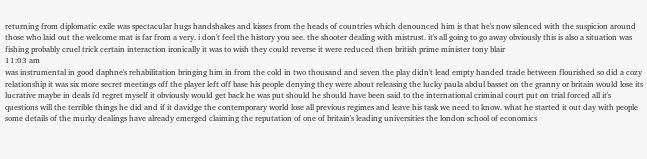returning from diplomatic exile was spectacular hugs handshakes and kisses from the heads of countries which denounced him is that he's now silenced with the suspicion around those who laid out the welcome mat is far from a very. i don't feel the history you see. the shooter dealing with mistrust. it's all going to go away obviously this is also a situation was fishing probably cruel trick certain interaction ironically it was to wish they could reverse it were reduced then british prime minister tony blair
11:03 am
was instrumental in good daphne's rehabilitation bringing him in from the cold in two thousand and seven the play didn't lead empty handed trade between flourished so did a cozy relationship it was six more secret meetings off the player left off base his people denying they were about releasing the lucky paula abdul basset on the granny or britain would lose its lucrative maybe in deals i'd regret myself it obviously would get back he was put should he should have been said to the international criminal court put on trial forced all it's questions will the terrible things he did and if it davidge the contemporary world lose all previous regimes and leave his task we need to know. what he started it out day with people some details of the murky dealings have already emerged claiming the reputation of one of britain's leading universities the london school of economics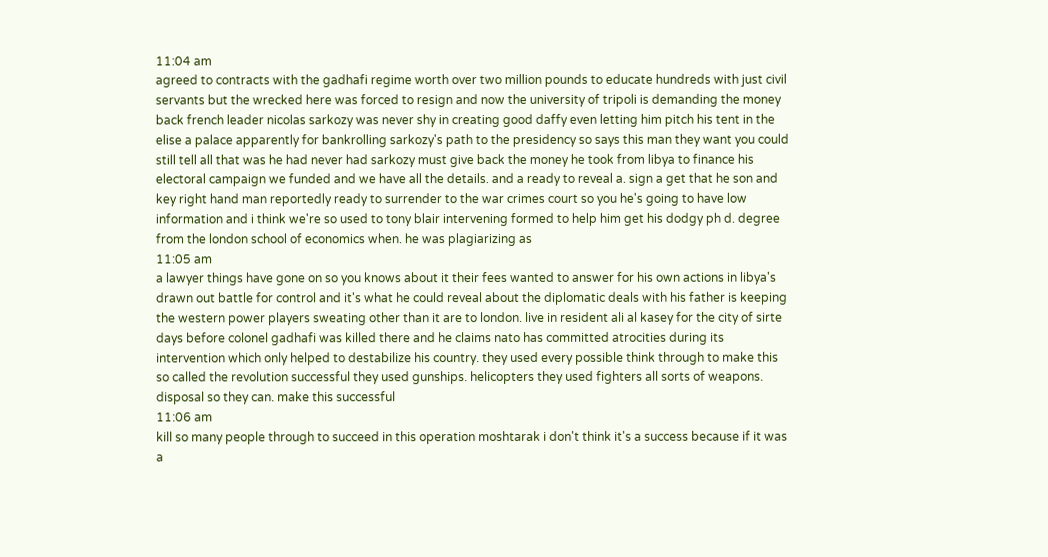11:04 am
agreed to contracts with the gadhafi regime worth over two million pounds to educate hundreds with just civil servants but the wrecked here was forced to resign and now the university of tripoli is demanding the money back french leader nicolas sarkozy was never shy in creating good daffy even letting him pitch his tent in the elise a palace apparently for bankrolling sarkozy's path to the presidency so says this man they want you could still tell all that was he had never had sarkozy must give back the money he took from libya to finance his electoral campaign we funded and we have all the details. and a ready to reveal a. sign a get that he son and key right hand man reportedly ready to surrender to the war crimes court so you he's going to have low information and i think we're so used to tony blair intervening formed to help him get his dodgy ph d. degree from the london school of economics when. he was plagiarizing as
11:05 am
a lawyer things have gone on so you knows about it their fees wanted to answer for his own actions in libya's drawn out battle for control and it's what he could reveal about the diplomatic deals with his father is keeping the western power players sweating other than it are to london. live in resident ali al kasey for the city of sirte days before colonel gadhafi was killed there and he claims nato has committed atrocities during its intervention which only helped to destabilize his country. they used every possible think through to make this so called the revolution successful they used gunships. helicopters they used fighters all sorts of weapons. disposal so they can. make this successful
11:06 am
kill so many people through to succeed in this operation moshtarak i don't think it's a success because if it was a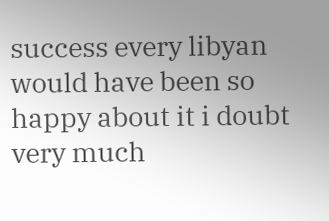success every libyan would have been so happy about it i doubt very much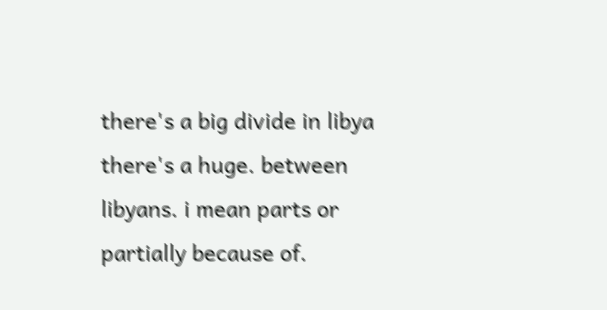there's a big divide in libya there's a huge. between libyans. i mean parts or partially because of.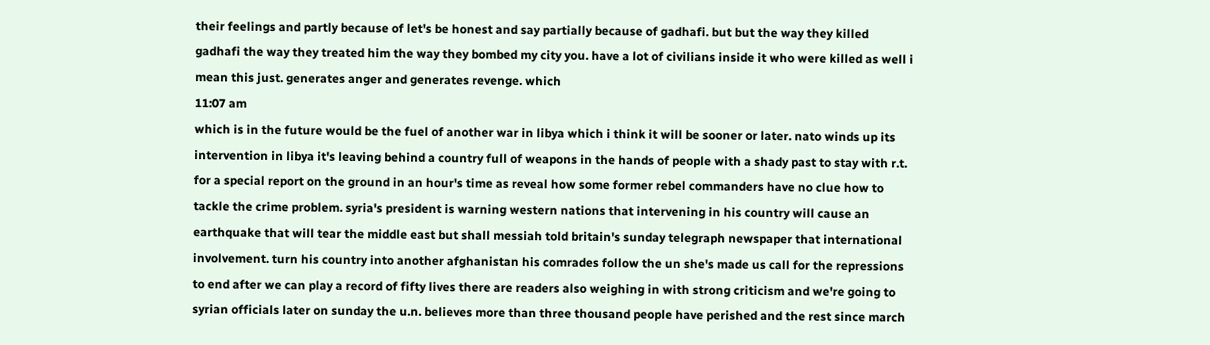their feelings and partly because of let's be honest and say partially because of gadhafi. but but the way they killed gadhafi the way they treated him the way they bombed my city you. have a lot of civilians inside it who were killed as well i mean this just. generates anger and generates revenge. which
11:07 am
which is in the future would be the fuel of another war in libya which i think it will be sooner or later. nato winds up its intervention in libya it's leaving behind a country full of weapons in the hands of people with a shady past to stay with r.t. for a special report on the ground in an hour's time as reveal how some former rebel commanders have no clue how to tackle the crime problem. syria's president is warning western nations that intervening in his country will cause an earthquake that will tear the middle east but shall messiah told britain's sunday telegraph newspaper that international involvement. turn his country into another afghanistan his comrades follow the un she's made us call for the repressions to end after we can play a record of fifty lives there are readers also weighing in with strong criticism and we're going to syrian officials later on sunday the u.n. believes more than three thousand people have perished and the rest since march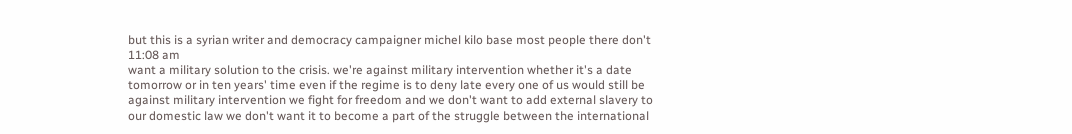but this is a syrian writer and democracy campaigner michel kilo base most people there don't
11:08 am
want a military solution to the crisis. we're against military intervention whether it's a date tomorrow or in ten years' time even if the regime is to deny late every one of us would still be against military intervention we fight for freedom and we don't want to add external slavery to our domestic law we don't want it to become a part of the struggle between the international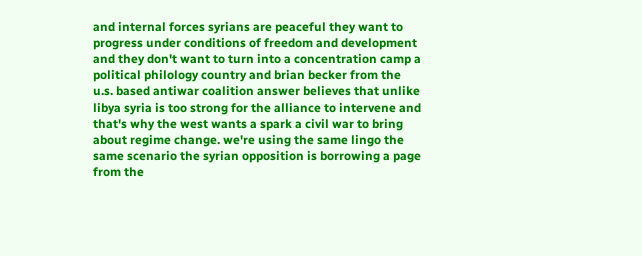and internal forces syrians are peaceful they want to progress under conditions of freedom and development and they don't want to turn into a concentration camp a political philology country and brian becker from the u.s. based antiwar coalition answer believes that unlike libya syria is too strong for the alliance to intervene and that's why the west wants a spark a civil war to bring about regime change. we're using the same lingo the same scenario the syrian opposition is borrowing a page from the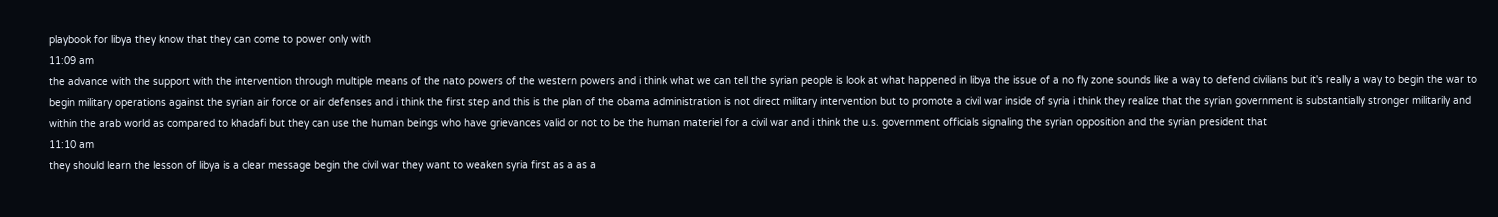playbook for libya they know that they can come to power only with
11:09 am
the advance with the support with the intervention through multiple means of the nato powers of the western powers and i think what we can tell the syrian people is look at what happened in libya the issue of a no fly zone sounds like a way to defend civilians but it's really a way to begin the war to begin military operations against the syrian air force or air defenses and i think the first step and this is the plan of the obama administration is not direct military intervention but to promote a civil war inside of syria i think they realize that the syrian government is substantially stronger militarily and within the arab world as compared to khadafi but they can use the human beings who have grievances valid or not to be the human materiel for a civil war and i think the u.s. government officials signaling the syrian opposition and the syrian president that
11:10 am
they should learn the lesson of libya is a clear message begin the civil war they want to weaken syria first as a as a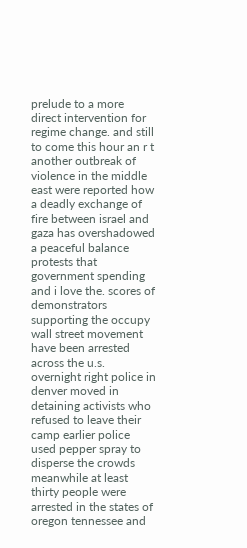prelude to a more direct intervention for regime change. and still to come this hour an r t another outbreak of violence in the middle east were reported how a deadly exchange of fire between israel and gaza has overshadowed a peaceful balance protests that government spending and i love the. scores of demonstrators supporting the occupy wall street movement have been arrested across the u.s. overnight right police in denver moved in detaining activists who refused to leave their camp earlier police used pepper spray to disperse the crowds meanwhile at least thirty people were arrested in the states of oregon tennessee and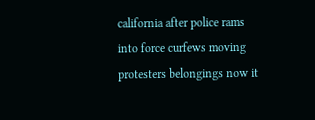california after police rams into force curfews moving protesters belongings now it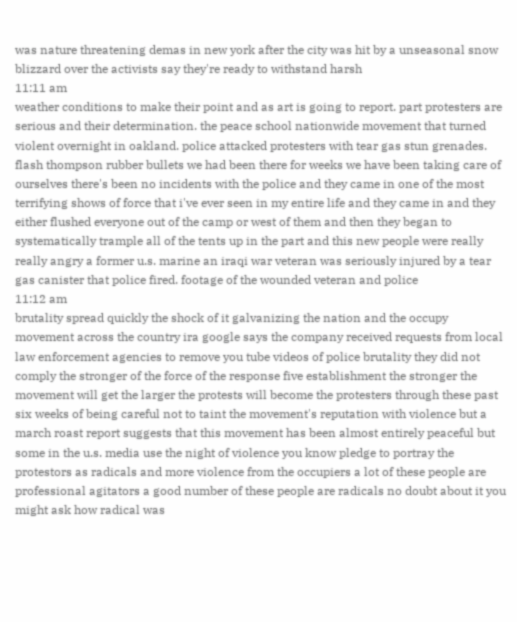was nature threatening demas in new york after the city was hit by a unseasonal snow blizzard over the activists say they're ready to withstand harsh
11:11 am
weather conditions to make their point and as art is going to report. part protesters are serious and their determination. the peace school nationwide movement that turned violent overnight in oakland. police attacked protesters with tear gas stun grenades. flash thompson rubber bullets we had been there for weeks we have been taking care of ourselves there's been no incidents with the police and they came in one of the most terrifying shows of force that i've ever seen in my entire life and they came in and they either flushed everyone out of the camp or west of them and then they began to systematically trample all of the tents up in the part and this new people were really really angry a former u.s. marine an iraqi war veteran was seriously injured by a tear gas canister that police fired. footage of the wounded veteran and police
11:12 am
brutality spread quickly the shock of it galvanizing the nation and the occupy movement across the country ira google says the company received requests from local law enforcement agencies to remove you tube videos of police brutality they did not comply the stronger of the force of the response five establishment the stronger the movement will get the larger the protests will become the protesters through these past six weeks of being careful not to taint the movement's reputation with violence but a march roast report suggests that this movement has been almost entirely peaceful but some in the u.s. media use the night of violence you know pledge to portray the protestors as radicals and more violence from the occupiers a lot of these people are professional agitators a good number of these people are radicals no doubt about it you might ask how radical was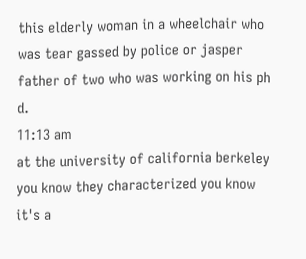this elderly woman in a wheelchair who was tear gassed by police or jasper father of two who was working on his ph d.
11:13 am
at the university of california berkeley you know they characterized you know it's a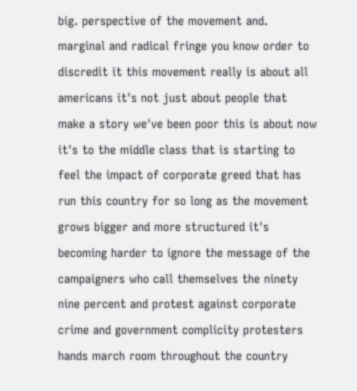big. perspective of the movement and. marginal and radical fringe you know order to discredit it this movement really is about all americans it's not just about people that make a story we've been poor this is about now it's to the middle class that is starting to feel the impact of corporate greed that has run this country for so long as the movement grows bigger and more structured it's becoming harder to ignore the message of the campaigners who call themselves the ninety nine percent and protest against corporate crime and government complicity protesters hands march room throughout the country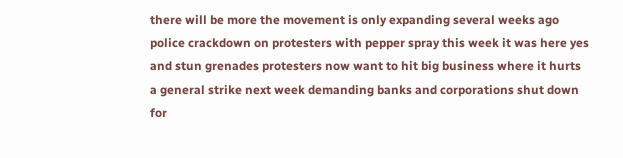there will be more the movement is only expanding several weeks ago police crackdown on protesters with pepper spray this week it was here yes and stun grenades protesters now want to hit big business where it hurts a general strike next week demanding banks and corporations shut down for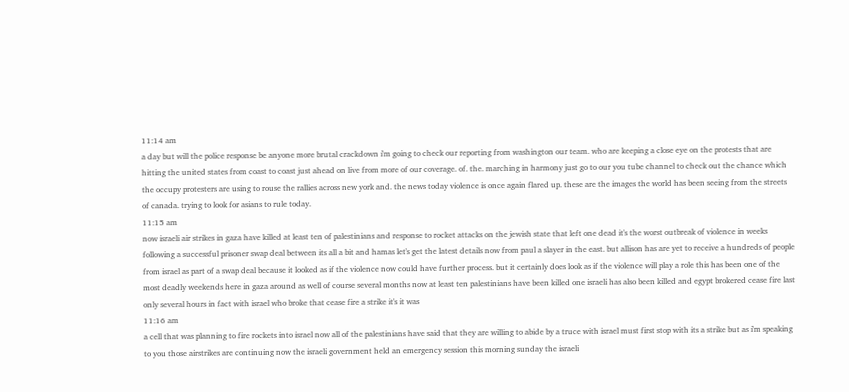11:14 am
a day but will the police response be anyone more brutal crackdown i'm going to check our reporting from washington our team. who are keeping a close eye on the protests that are hitting the united states from coast to coast just ahead on live from more of our coverage. of. the. marching in harmony just go to our you tube channel to check out the chance which the occupy protesters are using to rouse the rallies across new york and. the news today violence is once again flared up. these are the images the world has been seeing from the streets of canada. trying to look for asians to rule today.
11:15 am
now israeli air strikes in gaza have killed at least ten of palestinians and response to rocket attacks on the jewish state that left one dead it's the worst outbreak of violence in weeks following a successful prisoner swap deal between its all a bit and hamas let's get the latest details now from paul a slayer in the east. but allison has are yet to receive a hundreds of people from israel as part of a swap deal because it looked as if the violence now could have further process. but it certainly does look as if the violence will play a role this has been one of the most deadly weekends here in gaza around as well of course several months now at least ten palestinians have been killed one israeli has also been killed and egypt brokered cease fire last only several hours in fact with israel who broke that cease fire a strike it's it was
11:16 am
a cell that was planning to fire rockets into israel now all of the palestinians have said that they are willing to abide by a truce with israel must first stop with its a strike but as i'm speaking to you those airstrikes are continuing now the israeli government held an emergency session this morning sunday the israeli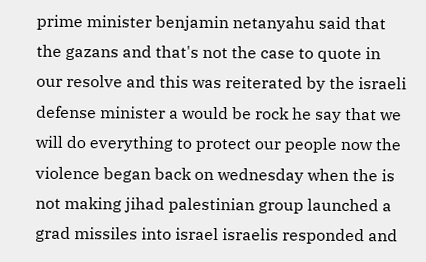prime minister benjamin netanyahu said that the gazans and that's not the case to quote in our resolve and this was reiterated by the israeli defense minister a would be rock he say that we will do everything to protect our people now the violence began back on wednesday when the is not making jihad palestinian group launched a grad missiles into israel israelis responded and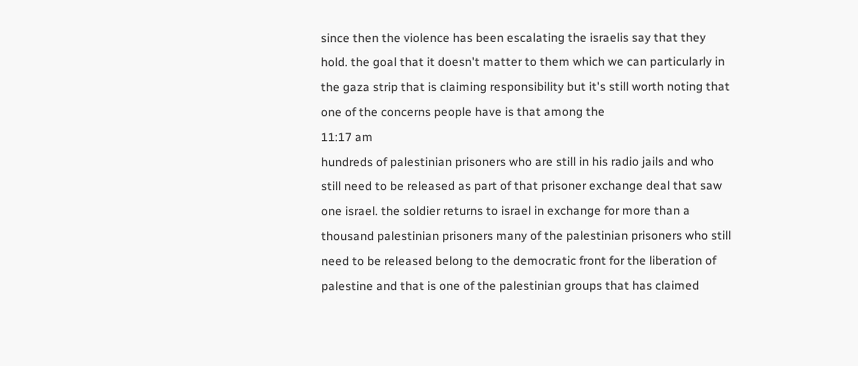since then the violence has been escalating the israelis say that they hold. the goal that it doesn't matter to them which we can particularly in the gaza strip that is claiming responsibility but it's still worth noting that one of the concerns people have is that among the
11:17 am
hundreds of palestinian prisoners who are still in his radio jails and who still need to be released as part of that prisoner exchange deal that saw one israel. the soldier returns to israel in exchange for more than a thousand palestinian prisoners many of the palestinian prisoners who still need to be released belong to the democratic front for the liberation of palestine and that is one of the palestinian groups that has claimed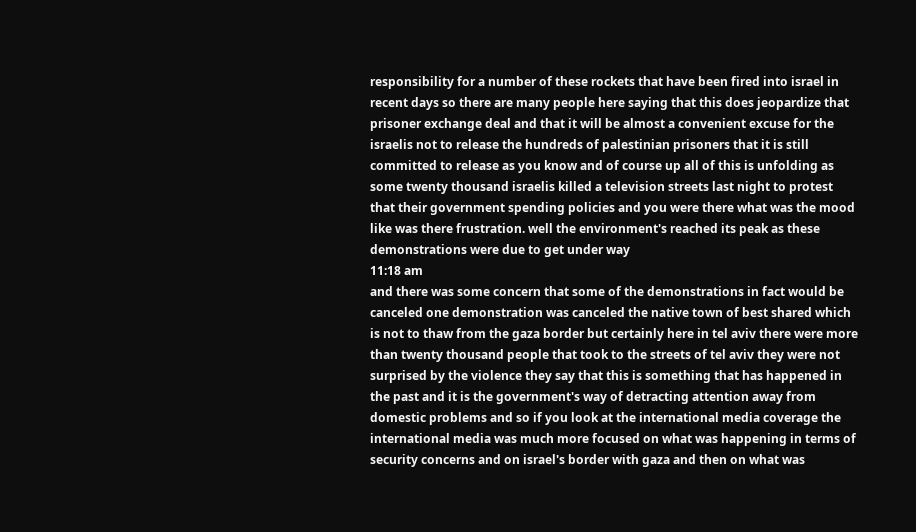responsibility for a number of these rockets that have been fired into israel in recent days so there are many people here saying that this does jeopardize that prisoner exchange deal and that it will be almost a convenient excuse for the israelis not to release the hundreds of palestinian prisoners that it is still committed to release as you know and of course up all of this is unfolding as some twenty thousand israelis killed a television streets last night to protest that their government spending policies and you were there what was the mood like was there frustration. well the environment's reached its peak as these demonstrations were due to get under way
11:18 am
and there was some concern that some of the demonstrations in fact would be canceled one demonstration was canceled the native town of best shared which is not to thaw from the gaza border but certainly here in tel aviv there were more than twenty thousand people that took to the streets of tel aviv they were not surprised by the violence they say that this is something that has happened in the past and it is the government's way of detracting attention away from domestic problems and so if you look at the international media coverage the international media was much more focused on what was happening in terms of security concerns and on israel's border with gaza and then on what was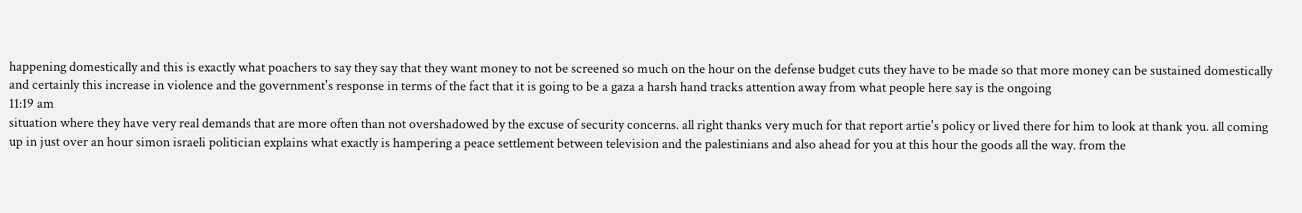happening domestically and this is exactly what poachers to say they say that they want money to not be screened so much on the hour on the defense budget cuts they have to be made so that more money can be sustained domestically and certainly this increase in violence and the government's response in terms of the fact that it is going to be a gaza a harsh hand tracks attention away from what people here say is the ongoing
11:19 am
situation where they have very real demands that are more often than not overshadowed by the excuse of security concerns. all right thanks very much for that report artie's policy or lived there for him to look at thank you. all coming up in just over an hour simon israeli politician explains what exactly is hampering a peace settlement between television and the palestinians and also ahead for you at this hour the goods all the way. from the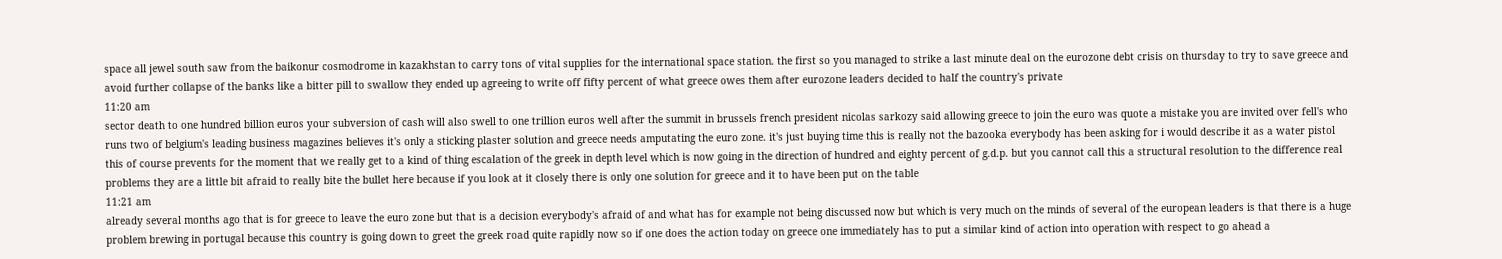space all jewel south saw from the baikonur cosmodrome in kazakhstan to carry tons of vital supplies for the international space station. the first so you managed to strike a last minute deal on the eurozone debt crisis on thursday to try to save greece and avoid further collapse of the banks like a bitter pill to swallow they ended up agreeing to write off fifty percent of what greece owes them after eurozone leaders decided to half the country's private
11:20 am
sector death to one hundred billion euros your subversion of cash will also swell to one trillion euros well after the summit in brussels french president nicolas sarkozy said allowing greece to join the euro was quote a mistake you are invited over fell's who runs two of belgium's leading business magazines believes it's only a sticking plaster solution and greece needs amputating the euro zone. it's just buying time this is really not the bazooka everybody has been asking for i would describe it as a water pistol this of course prevents for the moment that we really get to a kind of thing escalation of the greek in depth level which is now going in the direction of hundred and eighty percent of g.d.p. but you cannot call this a structural resolution to the difference real problems they are a little bit afraid to really bite the bullet here because if you look at it closely there is only one solution for greece and it to have been put on the table
11:21 am
already several months ago that is for greece to leave the euro zone but that is a decision everybody's afraid of and what has for example not being discussed now but which is very much on the minds of several of the european leaders is that there is a huge problem brewing in portugal because this country is going down to greet the greek road quite rapidly now so if one does the action today on greece one immediately has to put a similar kind of action into operation with respect to go ahead a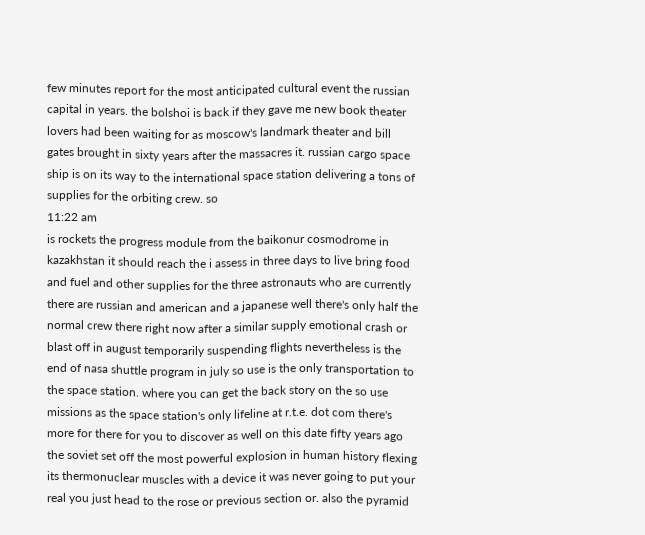few minutes report for the most anticipated cultural event the russian capital in years. the bolshoi is back if they gave me new book theater lovers had been waiting for as moscow's landmark theater and bill gates brought in sixty years after the massacres it. russian cargo space ship is on its way to the international space station delivering a tons of supplies for the orbiting crew. so
11:22 am
is rockets the progress module from the baikonur cosmodrome in kazakhstan it should reach the i assess in three days to live bring food and fuel and other supplies for the three astronauts who are currently there are russian and american and a japanese well there's only half the normal crew there right now after a similar supply emotional crash or blast off in august temporarily suspending flights nevertheless is the end of nasa shuttle program in july so use is the only transportation to the space station. where you can get the back story on the so use missions as the space station's only lifeline at r.t.e. dot com there's more for there for you to discover as well on this date fifty years ago the soviet set off the most powerful explosion in human history flexing its thermonuclear muscles with a device it was never going to put your real you just head to the rose or previous section or. also the pyramid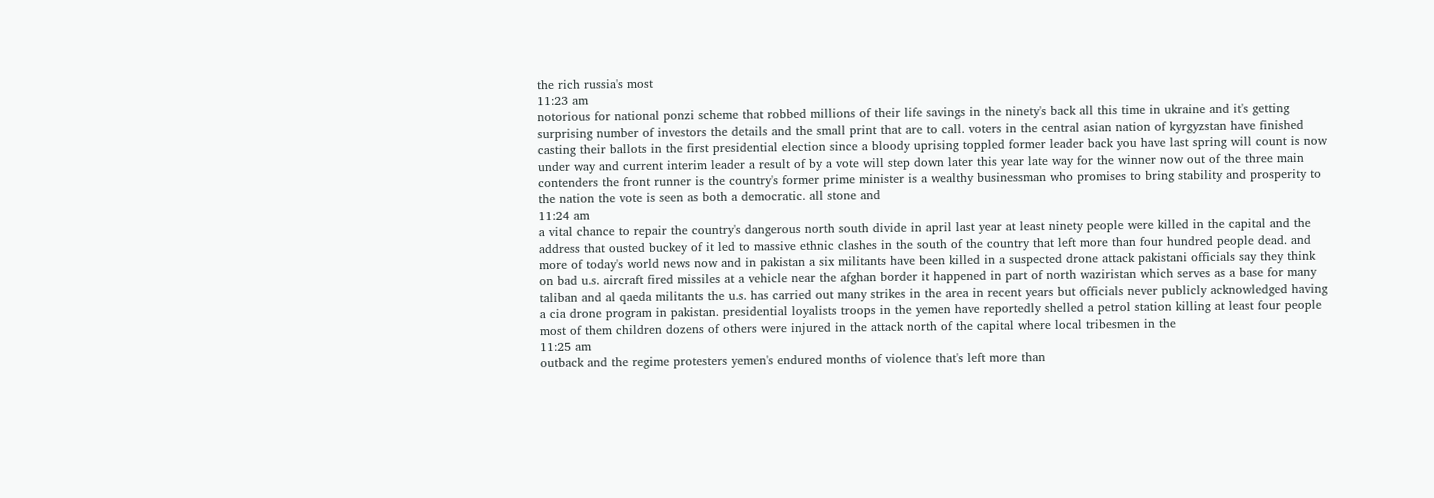the rich russia's most
11:23 am
notorious for national ponzi scheme that robbed millions of their life savings in the ninety's back all this time in ukraine and it's getting surprising number of investors the details and the small print that are to call. voters in the central asian nation of kyrgyzstan have finished casting their ballots in the first presidential election since a bloody uprising toppled former leader back you have last spring will count is now under way and current interim leader a result of by a vote will step down later this year late way for the winner now out of the three main contenders the front runner is the country's former prime minister is a wealthy businessman who promises to bring stability and prosperity to the nation the vote is seen as both a democratic. all stone and
11:24 am
a vital chance to repair the country's dangerous north south divide in april last year at least ninety people were killed in the capital and the address that ousted buckey of it led to massive ethnic clashes in the south of the country that left more than four hundred people dead. and more of today's world news now and in pakistan a six militants have been killed in a suspected drone attack pakistani officials say they think on bad u.s. aircraft fired missiles at a vehicle near the afghan border it happened in part of north waziristan which serves as a base for many taliban and al qaeda militants the u.s. has carried out many strikes in the area in recent years but officials never publicly acknowledged having a cia drone program in pakistan. presidential loyalists troops in the yemen have reportedly shelled a petrol station killing at least four people most of them children dozens of others were injured in the attack north of the capital where local tribesmen in the
11:25 am
outback and the regime protesters yemen's endured months of violence that's left more than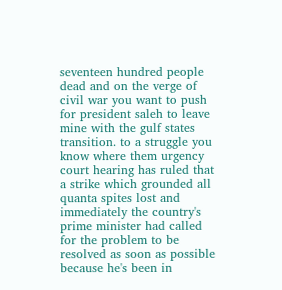seventeen hundred people dead and on the verge of civil war you want to push for president saleh to leave mine with the gulf states transition. to a struggle you know where them urgency court hearing has ruled that a strike which grounded all quanta spites lost and immediately the country's prime minister had called for the problem to be resolved as soon as possible because he's been in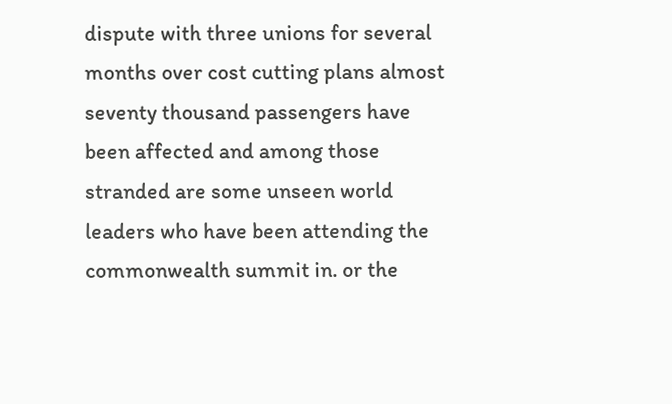dispute with three unions for several months over cost cutting plans almost seventy thousand passengers have been affected and among those stranded are some unseen world leaders who have been attending the commonwealth summit in. or the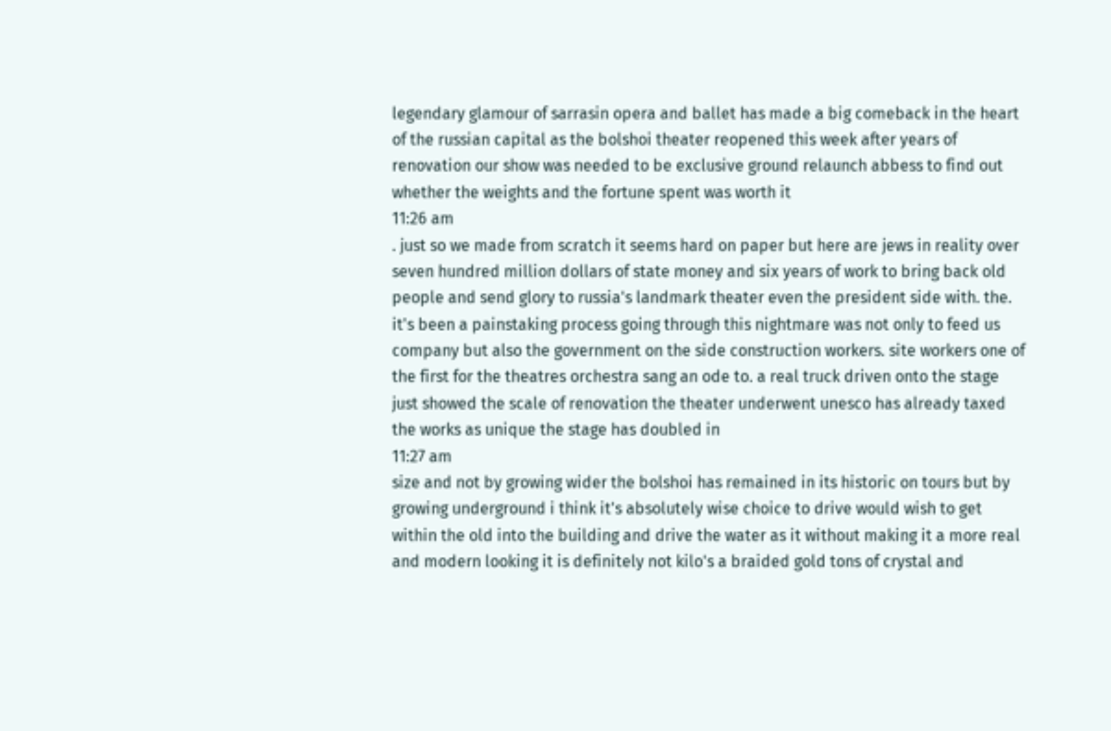legendary glamour of sarrasin opera and ballet has made a big comeback in the heart of the russian capital as the bolshoi theater reopened this week after years of renovation our show was needed to be exclusive ground relaunch abbess to find out whether the weights and the fortune spent was worth it
11:26 am
. just so we made from scratch it seems hard on paper but here are jews in reality over seven hundred million dollars of state money and six years of work to bring back old people and send glory to russia's landmark theater even the president side with. the. it's been a painstaking process going through this nightmare was not only to feed us company but also the government on the side construction workers. site workers one of the first for the theatres orchestra sang an ode to. a real truck driven onto the stage just showed the scale of renovation the theater underwent unesco has already taxed the works as unique the stage has doubled in
11:27 am
size and not by growing wider the bolshoi has remained in its historic on tours but by growing underground i think it's absolutely wise choice to drive would wish to get within the old into the building and drive the water as it without making it a more real and modern looking it is definitely not kilo's a braided gold tons of crystal and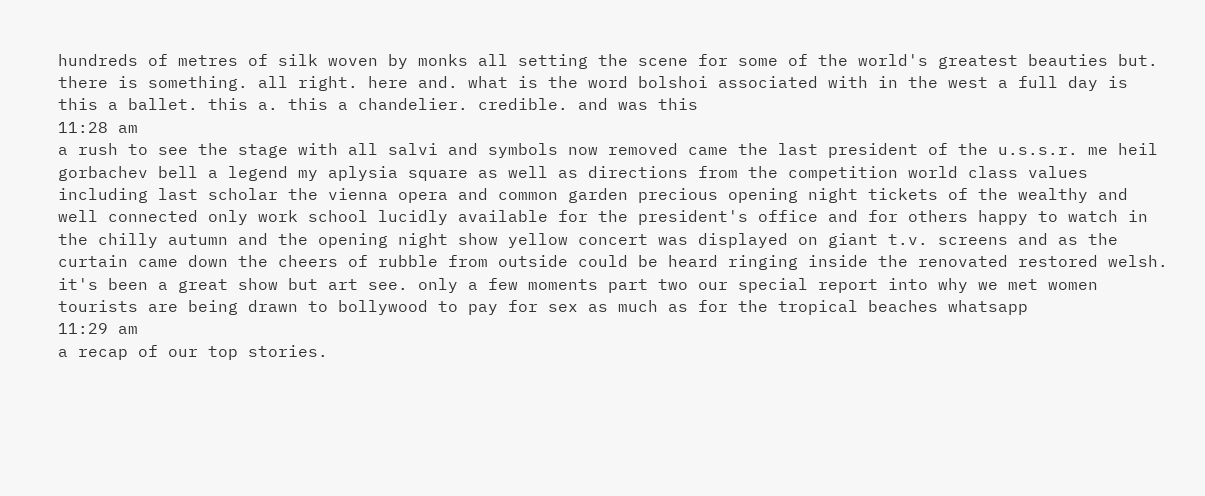hundreds of metres of silk woven by monks all setting the scene for some of the world's greatest beauties but. there is something. all right. here and. what is the word bolshoi associated with in the west a full day is this a ballet. this a. this a chandelier. credible. and was this
11:28 am
a rush to see the stage with all salvi and symbols now removed came the last president of the u.s.s.r. me heil gorbachev bell a legend my aplysia square as well as directions from the competition world class values including last scholar the vienna opera and common garden precious opening night tickets of the wealthy and well connected only work school lucidly available for the president's office and for others happy to watch in the chilly autumn and the opening night show yellow concert was displayed on giant t.v. screens and as the curtain came down the cheers of rubble from outside could be heard ringing inside the renovated restored welsh. it's been a great show but art see. only a few moments part two our special report into why we met women tourists are being drawn to bollywood to pay for sex as much as for the tropical beaches whatsapp
11:29 am
a recap of our top stories.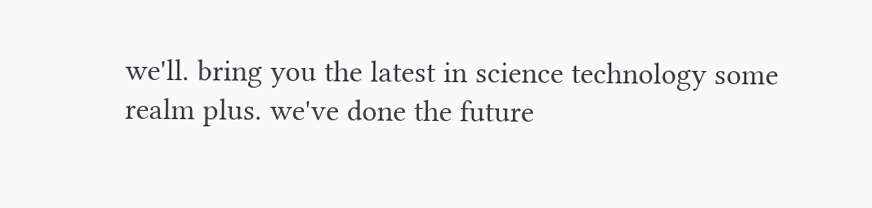we'll. bring you the latest in science technology some realm plus. we've done the future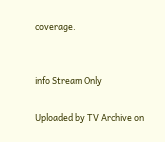coverage.


info Stream Only

Uploaded by TV Archive on